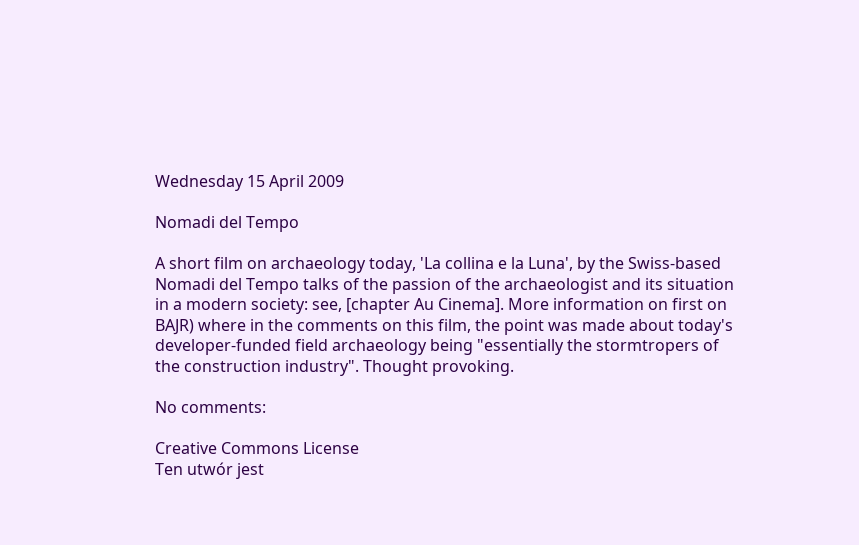Wednesday 15 April 2009

Nomadi del Tempo

A short film on archaeology today, 'La collina e la Luna', by the Swiss-based Nomadi del Tempo talks of the passion of the archaeologist and its situation in a modern society: see, [chapter Au Cinema]. More information on first on BAJR) where in the comments on this film, the point was made about today's developer-funded field archaeology being "essentially the stormtropers of the construction industry". Thought provoking.

No comments:

Creative Commons License
Ten utwór jest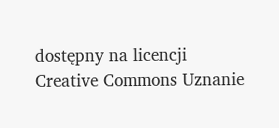dostępny na licencji Creative Commons Uznanie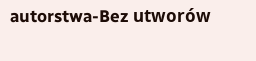autorstwa-Bez utworów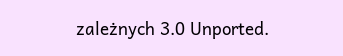zależnych 3.0 Unported.